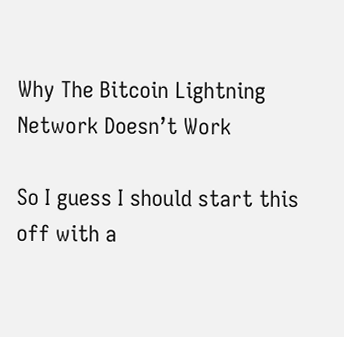Why The Bitcoin Lightning Network Doesn’t Work

So I guess I should start this off with a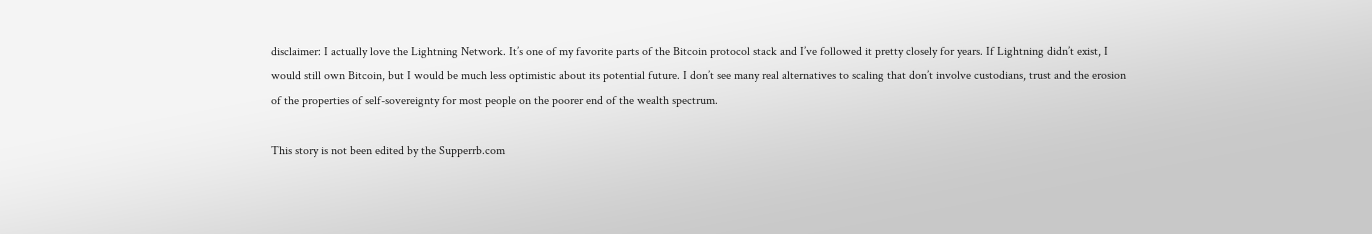disclaimer: I actually love the Lightning Network. It’s one of my favorite parts of the Bitcoin protocol stack and I’ve followed it pretty closely for years. If Lightning didn’t exist, I would still own Bitcoin, but I would be much less optimistic about its potential future. I don’t see many real alternatives to scaling that don’t involve custodians, trust and the erosion of the properties of self-sovereignty for most people on the poorer end of the wealth spectrum.

This story is not been edited by the Supperrb.com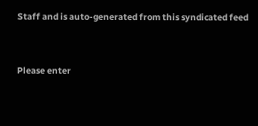Staff and is auto-generated from this syndicated feed


Please enter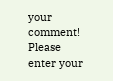your comment!
Please enter your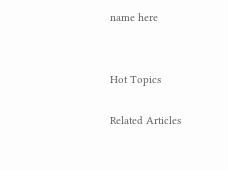name here


Hot Topics

Related Articles